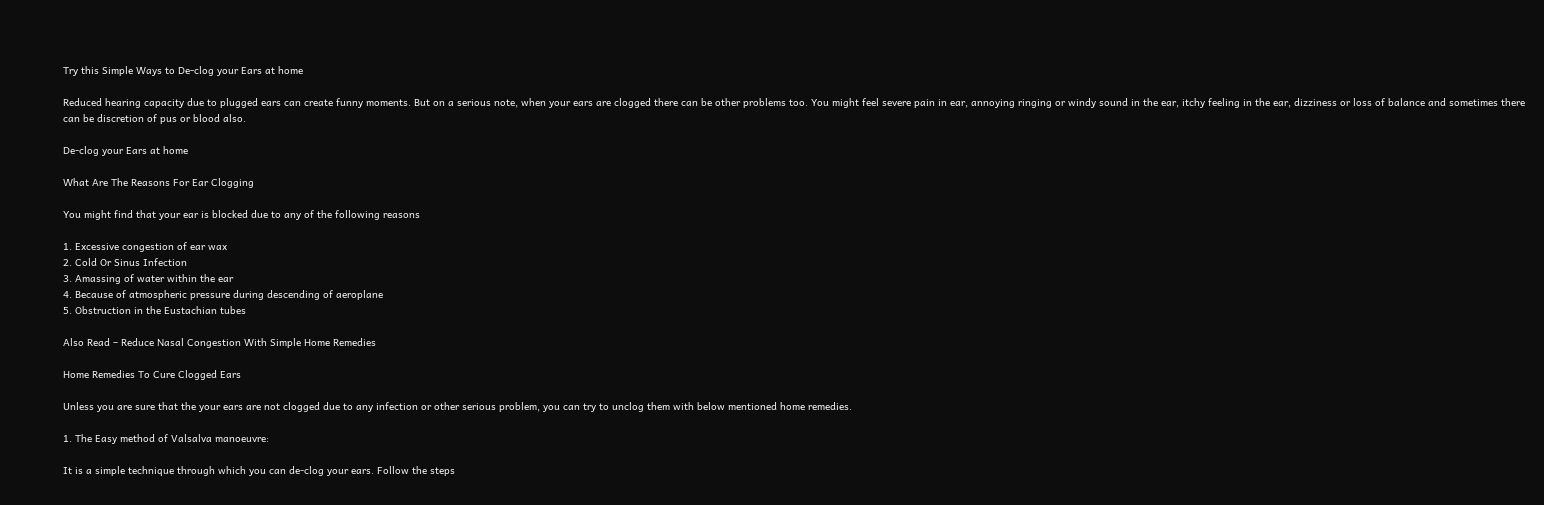Try this Simple Ways to De-clog your Ears at home

Reduced hearing capacity due to plugged ears can create funny moments. But on a serious note, when your ears are clogged there can be other problems too. You might feel severe pain in ear, annoying ringing or windy sound in the ear, itchy feeling in the ear, dizziness or loss of balance and sometimes there can be discretion of pus or blood also.

De-clog your Ears at home

What Are The Reasons For Ear Clogging

You might find that your ear is blocked due to any of the following reasons

1. Excessive congestion of ear wax
2. Cold Or Sinus Infection
3. Amassing of water within the ear
4. Because of atmospheric pressure during descending of aeroplane
5. Obstruction in the Eustachian tubes

Also Read – Reduce Nasal Congestion With Simple Home Remedies

Home Remedies To Cure Clogged Ears

Unless you are sure that the your ears are not clogged due to any infection or other serious problem, you can try to unclog them with below mentioned home remedies.

1. The Easy method of Valsalva manoeuvre:

It is a simple technique through which you can de-clog your ears. Follow the steps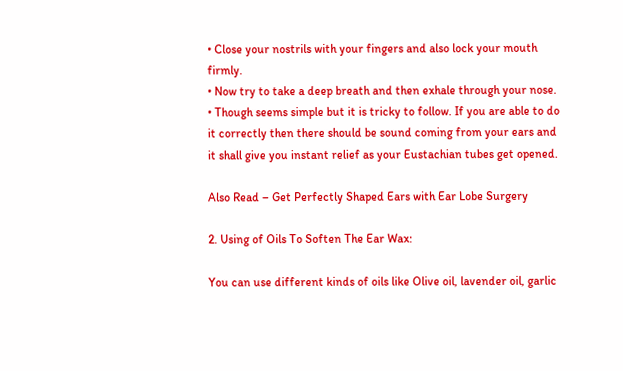• Close your nostrils with your fingers and also lock your mouth firmly.
• Now try to take a deep breath and then exhale through your nose.
• Though seems simple but it is tricky to follow. If you are able to do it correctly then there should be sound coming from your ears and it shall give you instant relief as your Eustachian tubes get opened.

Also Read – Get Perfectly Shaped Ears with Ear Lobe Surgery

2. Using of Oils To Soften The Ear Wax:

You can use different kinds of oils like Olive oil, lavender oil, garlic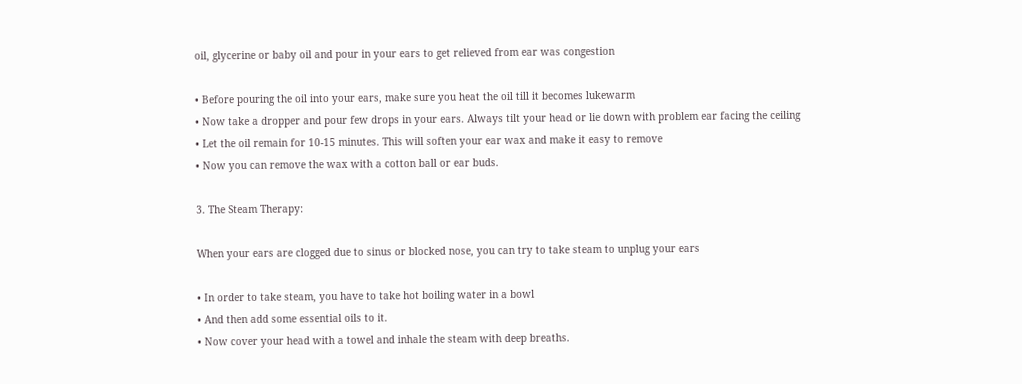oil, glycerine or baby oil and pour in your ears to get relieved from ear was congestion

• Before pouring the oil into your ears, make sure you heat the oil till it becomes lukewarm
• Now take a dropper and pour few drops in your ears. Always tilt your head or lie down with problem ear facing the ceiling
• Let the oil remain for 10-15 minutes. This will soften your ear wax and make it easy to remove
• Now you can remove the wax with a cotton ball or ear buds.

3. The Steam Therapy:

When your ears are clogged due to sinus or blocked nose, you can try to take steam to unplug your ears

• In order to take steam, you have to take hot boiling water in a bowl
• And then add some essential oils to it.
• Now cover your head with a towel and inhale the steam with deep breaths.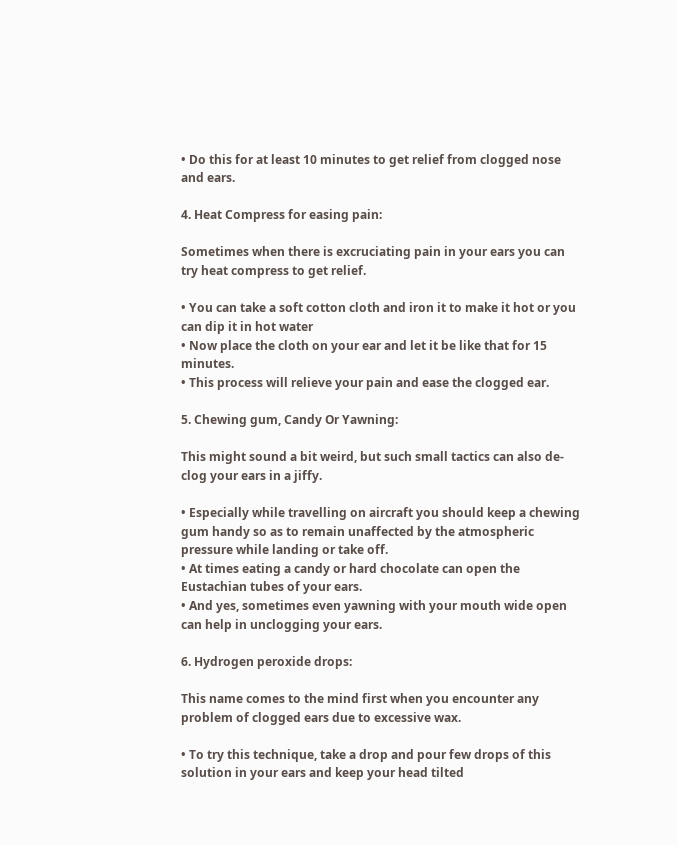• Do this for at least 10 minutes to get relief from clogged nose and ears.

4. Heat Compress for easing pain:

Sometimes when there is excruciating pain in your ears you can try heat compress to get relief.

• You can take a soft cotton cloth and iron it to make it hot or you can dip it in hot water
• Now place the cloth on your ear and let it be like that for 15 minutes.
• This process will relieve your pain and ease the clogged ear.

5. Chewing gum, Candy Or Yawning:

This might sound a bit weird, but such small tactics can also de-clog your ears in a jiffy.

• Especially while travelling on aircraft you should keep a chewing gum handy so as to remain unaffected by the atmospheric pressure while landing or take off.
• At times eating a candy or hard chocolate can open the Eustachian tubes of your ears.
• And yes, sometimes even yawning with your mouth wide open can help in unclogging your ears.

6. Hydrogen peroxide drops:

This name comes to the mind first when you encounter any problem of clogged ears due to excessive wax.

• To try this technique, take a drop and pour few drops of this solution in your ears and keep your head tilted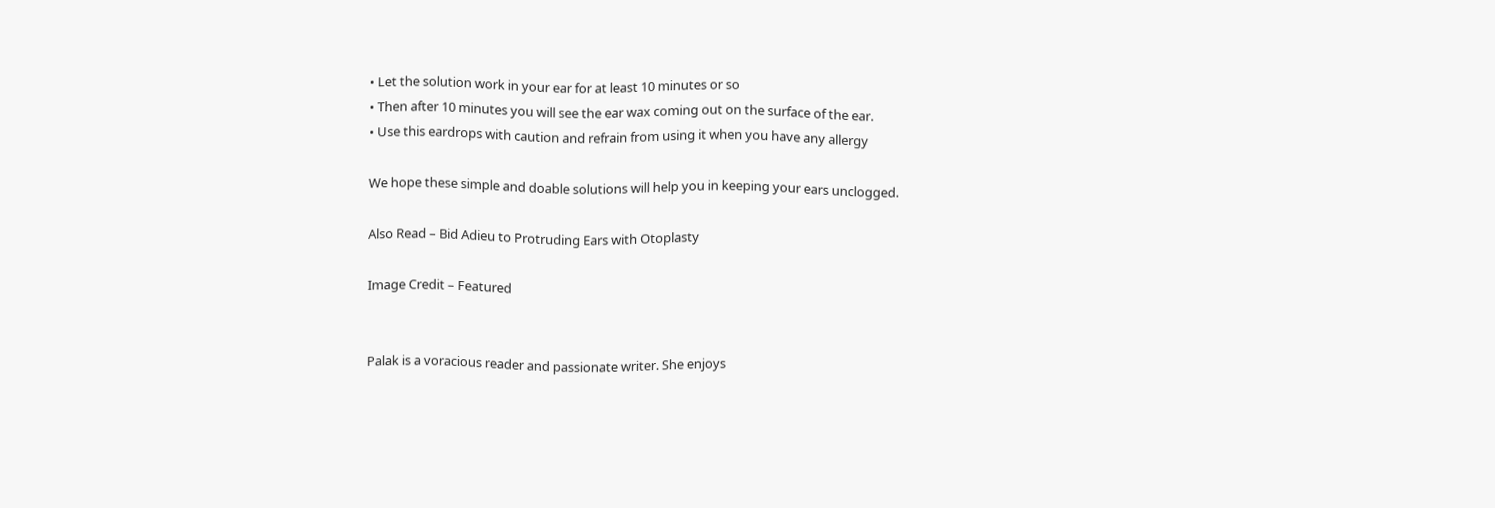• Let the solution work in your ear for at least 10 minutes or so
• Then after 10 minutes you will see the ear wax coming out on the surface of the ear.
• Use this eardrops with caution and refrain from using it when you have any allergy

We hope these simple and doable solutions will help you in keeping your ears unclogged.

Also Read – Bid Adieu to Protruding Ears with Otoplasty

Image Credit – Featured


Palak is a voracious reader and passionate writer. She enjoys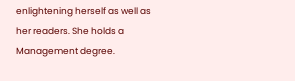enlightening herself as well as her readers. She holds a Management degree.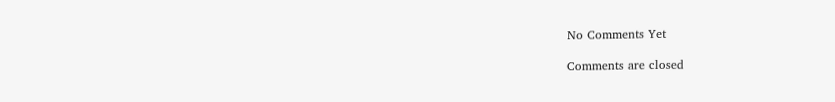No Comments Yet

Comments are closed